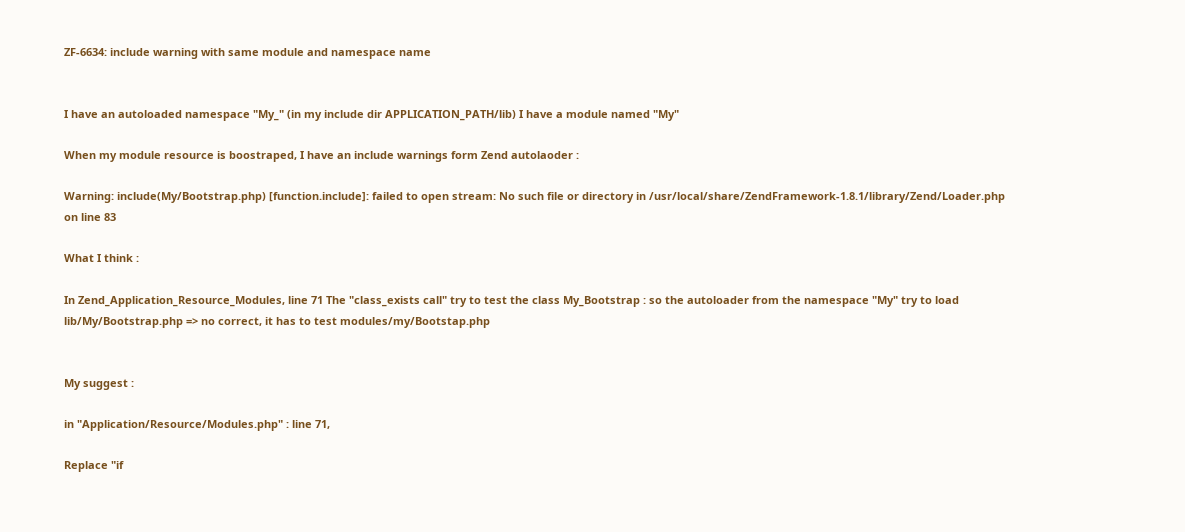ZF-6634: include warning with same module and namespace name


I have an autoloaded namespace "My_" (in my include dir APPLICATION_PATH/lib) I have a module named "My"

When my module resource is boostraped, I have an include warnings form Zend autolaoder :

Warning: include(My/Bootstrap.php) [function.include]: failed to open stream: No such file or directory in /usr/local/share/ZendFramework-1.8.1/library/Zend/Loader.php on line 83

What I think :

In Zend_Application_Resource_Modules, line 71 The "class_exists call" try to test the class My_Bootstrap : so the autoloader from the namespace "My" try to load lib/My/Bootstrap.php => no correct, it has to test modules/my/Bootstap.php


My suggest :

in "Application/Resource/Modules.php" : line 71,

Replace "if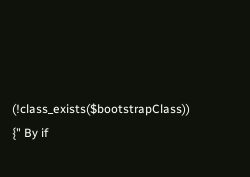(!class_exists($bootstrapClass)) {" By if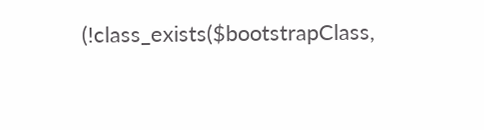(!class_exists($bootstrapClass,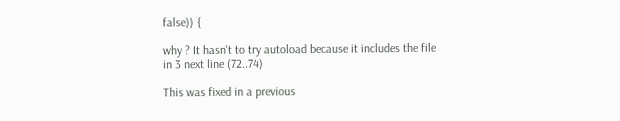false)) {

why ? It hasn't to try autoload because it includes the file in 3 next line (72..74)

This was fixed in a previous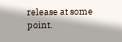release at some point.